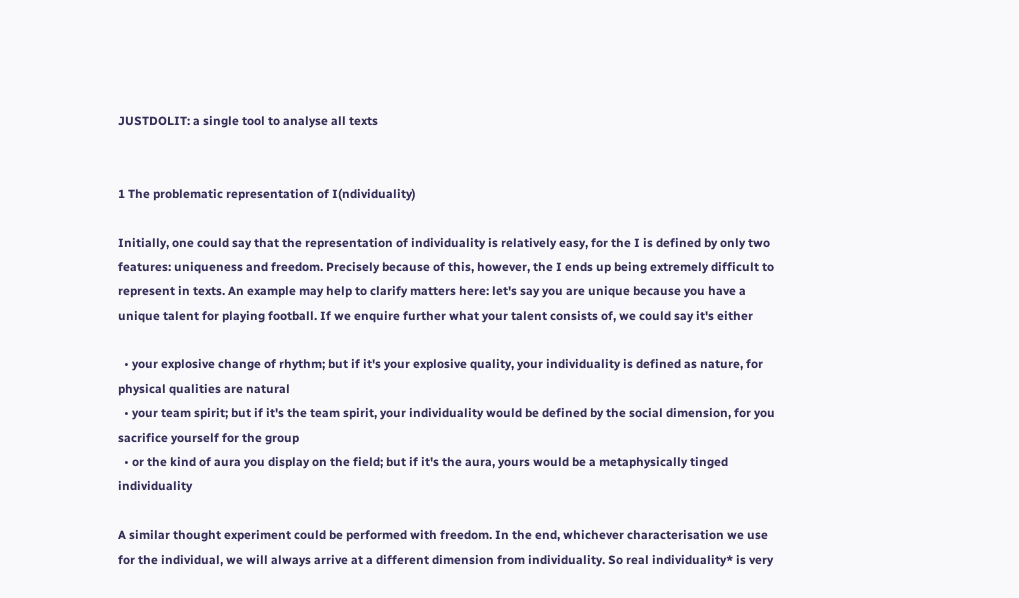JUSTDOLIT: a single tool to analyse all texts


1 The problematic representation of I(ndividuality)

Initially, one could say that the representation of individuality is relatively easy, for the I is defined by only two features: uniqueness and freedom. Precisely because of this, however, the I ends up being extremely difficult to represent in texts. An example may help to clarify matters here: let's say you are unique because you have a unique talent for playing football. If we enquire further what your talent consists of, we could say it's either

  • your explosive change of rhythm; but if it's your explosive quality, your individuality is defined as nature, for physical qualities are natural
  • your team spirit; but if it's the team spirit, your individuality would be defined by the social dimension, for you sacrifice yourself for the group
  • or the kind of aura you display on the field; but if it's the aura, yours would be a metaphysically tinged individuality

A similar thought experiment could be performed with freedom. In the end, whichever characterisation we use for the individual, we will always arrive at a different dimension from individuality. So real individuality* is very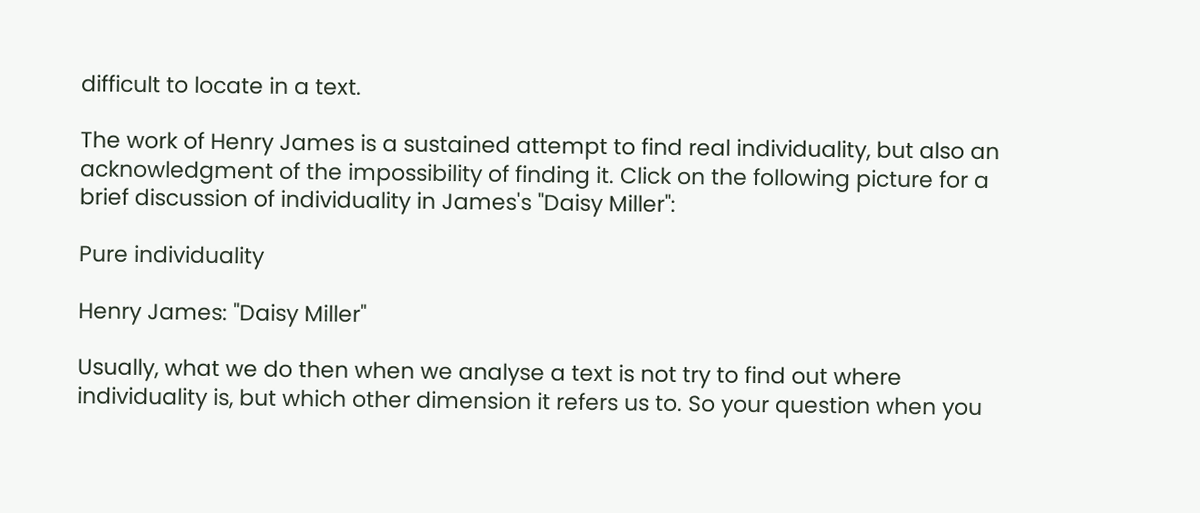difficult to locate in a text.

The work of Henry James is a sustained attempt to find real individuality, but also an acknowledgment of the impossibility of finding it. Click on the following picture for a brief discussion of individuality in James's "Daisy Miller":

Pure individuality

Henry James: "Daisy Miller"

Usually, what we do then when we analyse a text is not try to find out where individuality is, but which other dimension it refers us to. So your question when you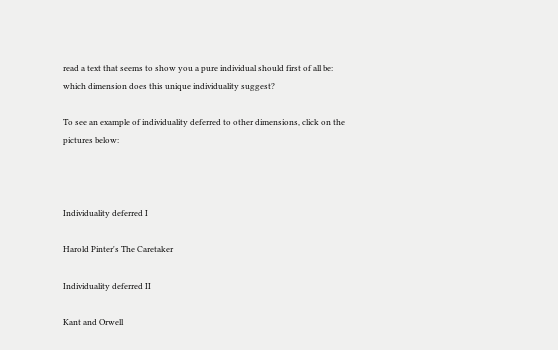read a text that seems to show you a pure individual should first of all be: which dimension does this unique individuality suggest?

To see an example of individuality deferred to other dimensions, click on the pictures below:



Individuality deferred I

Harold Pinter's The Caretaker

Individuality deferred II

Kant and Orwell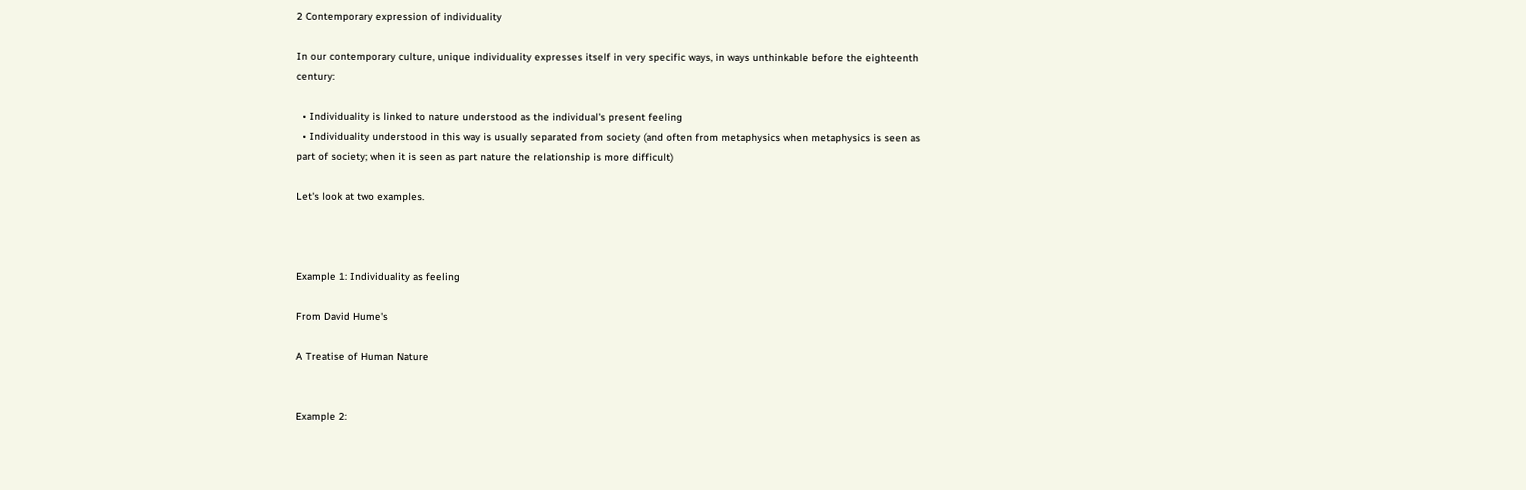2 Contemporary expression of individuality

In our contemporary culture, unique individuality expresses itself in very specific ways, in ways unthinkable before the eighteenth century:

  • Individuality is linked to nature understood as the individual's present feeling
  • Individuality understood in this way is usually separated from society (and often from metaphysics when metaphysics is seen as part of society; when it is seen as part nature the relationship is more difficult)

Let's look at two examples.



Example 1: Individuality as feeling

From David Hume's

A Treatise of Human Nature


Example 2: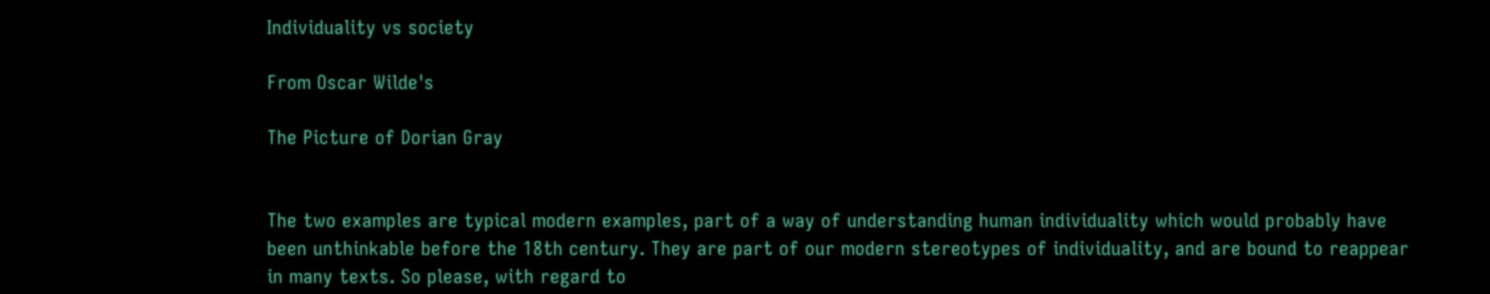Individuality vs society

From Oscar Wilde's

The Picture of Dorian Gray


The two examples are typical modern examples, part of a way of understanding human individuality which would probably have been unthinkable before the 18th century. They are part of our modern stereotypes of individuality, and are bound to reappear in many texts. So please, with regard to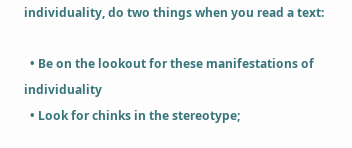individuality, do two things when you read a text:

  • Be on the lookout for these manifestations of individuality
  • Look for chinks in the stereotype;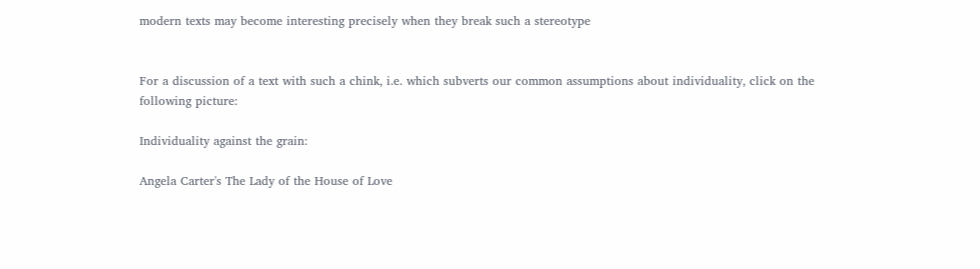modern texts may become interesting precisely when they break such a stereotype


For a discussion of a text with such a chink, i.e. which subverts our common assumptions about individuality, click on the following picture:

Individuality against the grain:

Angela Carter's The Lady of the House of Love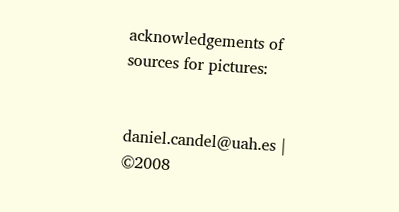acknowledgements of sources for pictures:


daniel.candel@uah.es | ©2008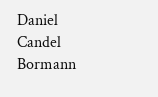Daniel Candel Bormann